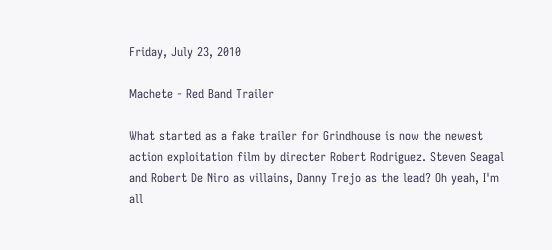Friday, July 23, 2010

Machete - Red Band Trailer

What started as a fake trailer for Grindhouse is now the newest action exploitation film by directer Robert Rodriguez. Steven Seagal and Robert De Niro as villains, Danny Trejo as the lead? Oh yeah, I'm all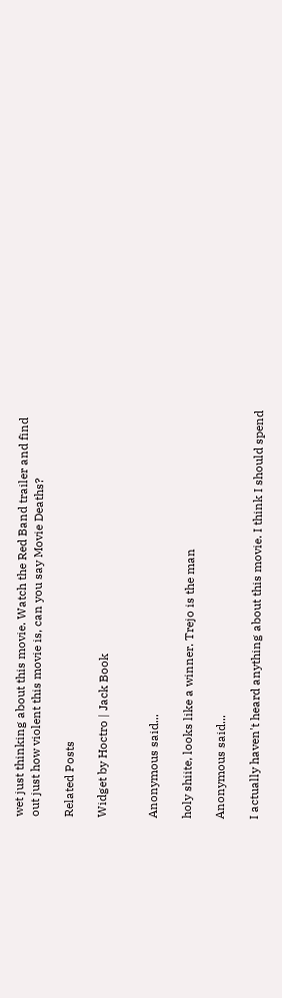wet just thinking about this movie. Watch the Red Band trailer and find out just how violent this movie is, can you say Movie Deaths?

Related Posts

Widget by Hoctro | Jack Book


Anonymous said...

holy shiite, looks like a winner. Trejo is the man

Anonymous said...

I actually haven't heard anything about this movie. I think I should spend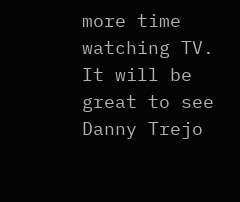more time watching TV. It will be great to see Danny Trejo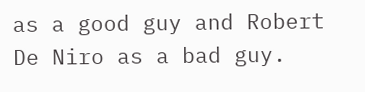as a good guy and Robert De Niro as a bad guy.